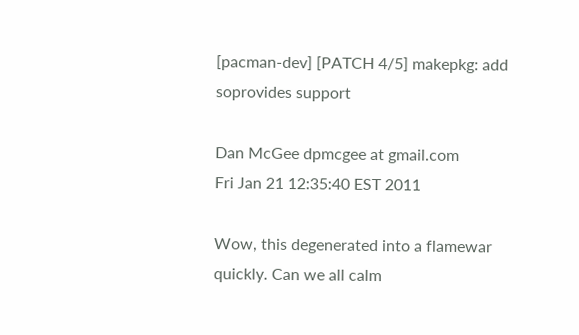[pacman-dev] [PATCH 4/5] makepkg: add soprovides support

Dan McGee dpmcgee at gmail.com
Fri Jan 21 12:35:40 EST 2011

Wow, this degenerated into a flamewar quickly. Can we all calm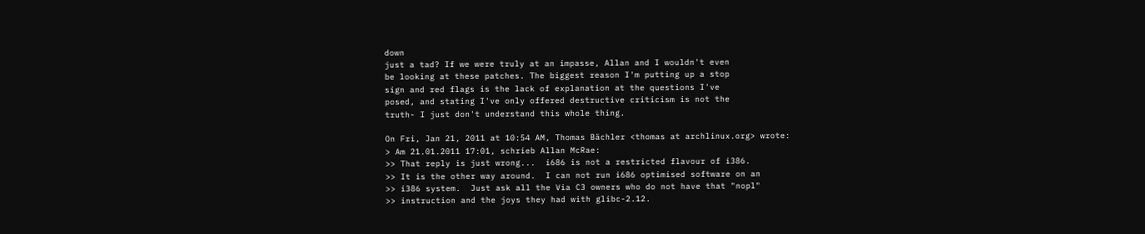down
just a tad? If we were truly at an impasse, Allan and I wouldn't even
be looking at these patches. The biggest reason I'm putting up a stop
sign and red flags is the lack of explanation at the questions I've
posed, and stating I've only offered destructive criticism is not the
truth- I just don't understand this whole thing.

On Fri, Jan 21, 2011 at 10:54 AM, Thomas Bächler <thomas at archlinux.org> wrote:
> Am 21.01.2011 17:01, schrieb Allan McRae:
>> That reply is just wrong...  i686 is not a restricted flavour of i386.
>> It is the other way around.  I can not run i686 optimised software on an
>> i386 system.  Just ask all the Via C3 owners who do not have that "nopl"
>> instruction and the joys they had with glibc-2.12.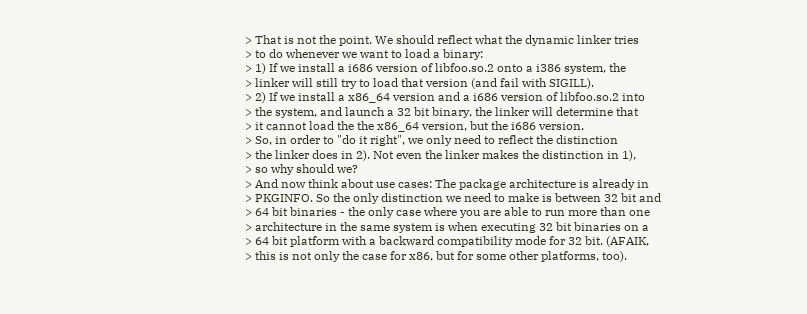> That is not the point. We should reflect what the dynamic linker tries
> to do whenever we want to load a binary:
> 1) If we install a i686 version of libfoo.so.2 onto a i386 system, the
> linker will still try to load that version (and fail with SIGILL).
> 2) If we install a x86_64 version and a i686 version of libfoo.so.2 into
> the system, and launch a 32 bit binary, the linker will determine that
> it cannot load the the x86_64 version, but the i686 version.
> So, in order to "do it right", we only need to reflect the distinction
> the linker does in 2). Not even the linker makes the distinction in 1),
> so why should we?
> And now think about use cases: The package architecture is already in
> PKGINFO. So the only distinction we need to make is between 32 bit and
> 64 bit binaries - the only case where you are able to run more than one
> architecture in the same system is when executing 32 bit binaries on a
> 64 bit platform with a backward compatibility mode for 32 bit. (AFAIK,
> this is not only the case for x86, but for some other platforms, too).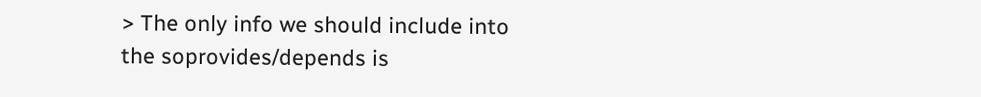> The only info we should include into the soprovides/depends is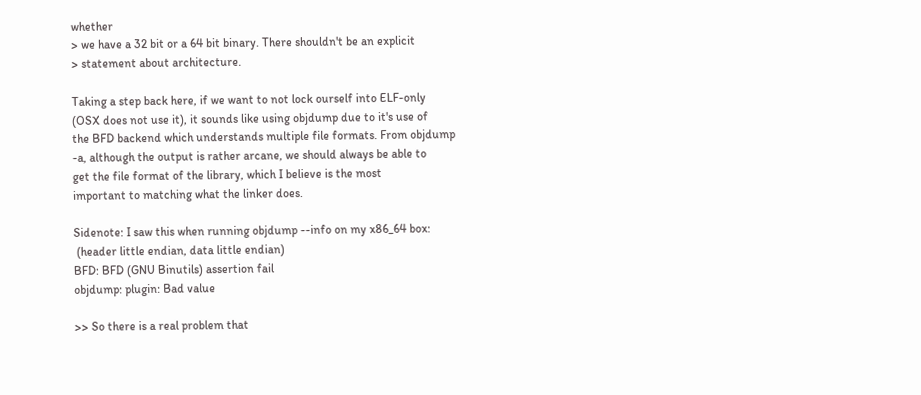whether
> we have a 32 bit or a 64 bit binary. There shouldn't be an explicit
> statement about architecture.

Taking a step back here, if we want to not lock ourself into ELF-only
(OSX does not use it), it sounds like using objdump due to it's use of
the BFD backend which understands multiple file formats. From objdump
-a, although the output is rather arcane, we should always be able to
get the file format of the library, which I believe is the most
important to matching what the linker does.

Sidenote: I saw this when running objdump --info on my x86_64 box:
 (header little endian, data little endian)
BFD: BFD (GNU Binutils) assertion fail
objdump: plugin: Bad value

>> So there is a real problem that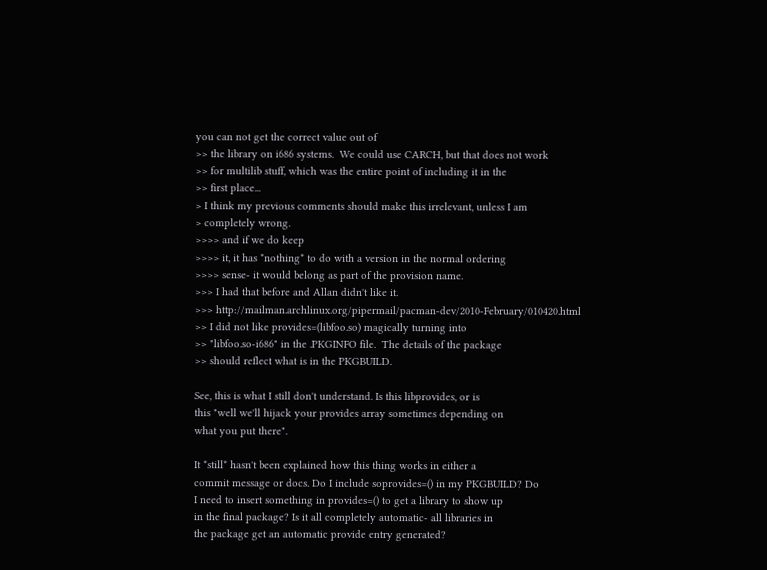you can not get the correct value out of
>> the library on i686 systems.  We could use CARCH, but that does not work
>> for multilib stuff, which was the entire point of including it in the
>> first place...
> I think my previous comments should make this irrelevant, unless I am
> completely wrong.
>>>> and if we do keep
>>>> it, it has *nothing* to do with a version in the normal ordering
>>>> sense- it would belong as part of the provision name.
>>> I had that before and Allan didn't like it.
>>> http://mailman.archlinux.org/pipermail/pacman-dev/2010-February/010420.html
>> I did not like provides=(libfoo.so) magically turning into
>> "libfoo.so-i686" in the .PKGINFO file.  The details of the package
>> should reflect what is in the PKGBUILD.

See, this is what I still don't understand. Is this libprovides, or is
this "well we'll hijack your provides array sometimes depending on
what you put there".

It *still* hasn't been explained how this thing works in either a
commit message or docs. Do I include soprovides=() in my PKGBUILD? Do
I need to insert something in provides=() to get a library to show up
in the final package? Is it all completely automatic- all libraries in
the package get an automatic provide entry generated?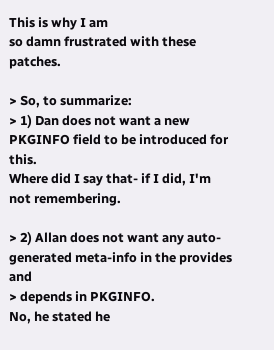This is why I am
so damn frustrated with these patches.

> So, to summarize:
> 1) Dan does not want a new PKGINFO field to be introduced for this.
Where did I say that- if I did, I'm not remembering.

> 2) Allan does not want any auto-generated meta-info in the provides and
> depends in PKGINFO.
No, he stated he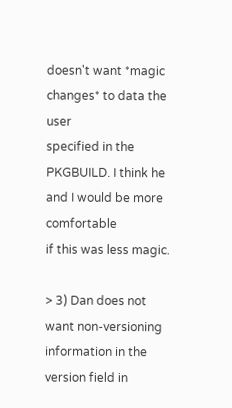doesn't want *magic changes* to data the user
specified in the PKGBUILD. I think he and I would be more comfortable
if this was less magic.

> 3) Dan does not want non-versioning information in the version field in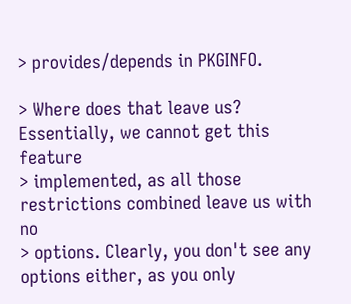> provides/depends in PKGINFO.

> Where does that leave us? Essentially, we cannot get this feature
> implemented, as all those restrictions combined leave us with no
> options. Clearly, you don't see any options either, as you only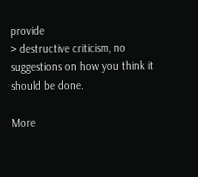provide
> destructive criticism, no suggestions on how you think it should be done.

More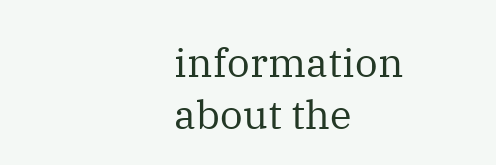information about the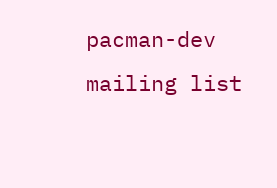pacman-dev mailing list